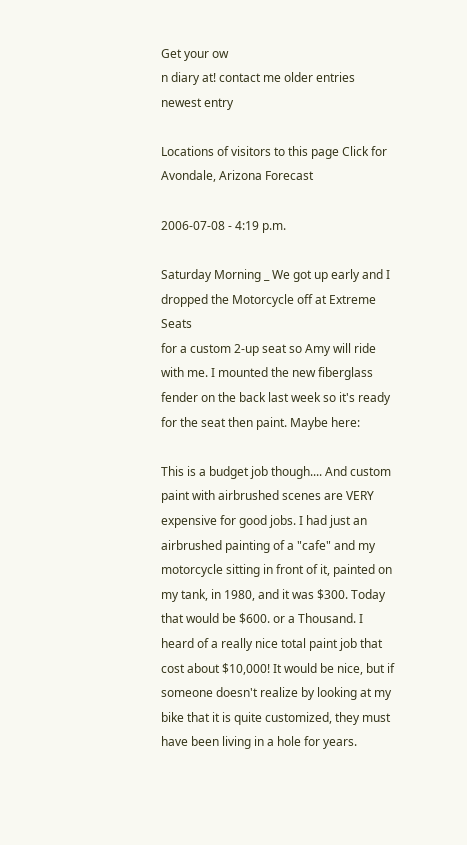Get your ow
n diary at! contact me older entries newest entry

Locations of visitors to this page Click for Avondale, Arizona Forecast

2006-07-08 - 4:19 p.m.

Saturday Morning _ We got up early and I dropped the Motorcycle off at Extreme Seats
for a custom 2-up seat so Amy will ride with me. I mounted the new fiberglass fender on the back last week so it's ready for the seat then paint. Maybe here:

This is a budget job though.... And custom paint with airbrushed scenes are VERY expensive for good jobs. I had just an airbrushed painting of a "cafe" and my motorcycle sitting in front of it, painted on my tank, in 1980, and it was $300. Today that would be $600. or a Thousand. I heard of a really nice total paint job that cost about $10,000! It would be nice, but if someone doesn't realize by looking at my bike that it is quite customized, they must have been living in a hole for years.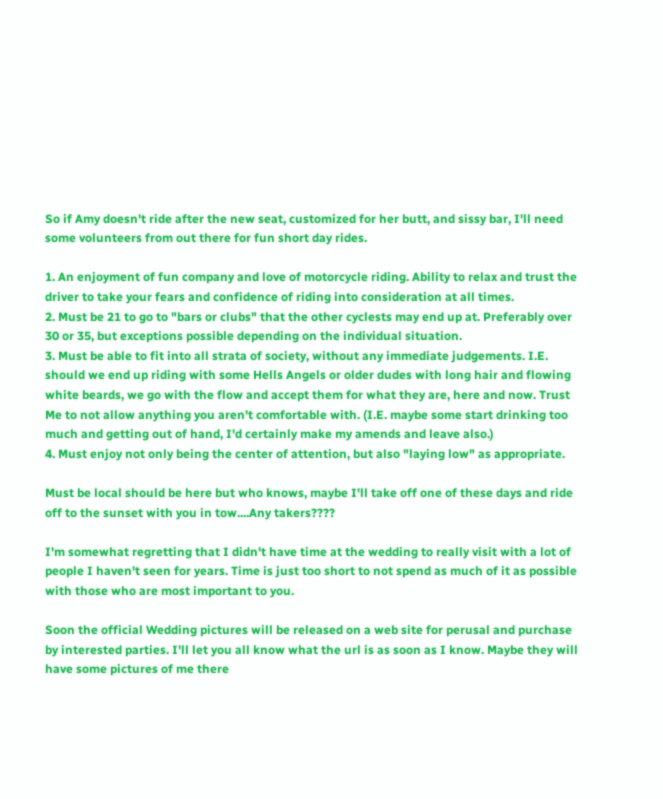So if Amy doesn't ride after the new seat, customized for her butt, and sissy bar, I'll need some volunteers from out there for fun short day rides.

1. An enjoyment of fun company and love of motorcycle riding. Ability to relax and trust the driver to take your fears and confidence of riding into consideration at all times.
2. Must be 21 to go to "bars or clubs" that the other cyclests may end up at. Preferably over 30 or 35, but exceptions possible depending on the individual situation.
3. Must be able to fit into all strata of society, without any immediate judgements. I.E. should we end up riding with some Hells Angels or older dudes with long hair and flowing white beards, we go with the flow and accept them for what they are, here and now. Trust Me to not allow anything you aren't comfortable with. (I.E. maybe some start drinking too much and getting out of hand, I'd certainly make my amends and leave also.)
4. Must enjoy not only being the center of attention, but also "laying low" as appropriate.

Must be local should be here but who knows, maybe I'll take off one of these days and ride off to the sunset with you in tow....Any takers????

I'm somewhat regretting that I didn't have time at the wedding to really visit with a lot of people I haven't seen for years. Time is just too short to not spend as much of it as possible with those who are most important to you.

Soon the official Wedding pictures will be released on a web site for perusal and purchase by interested parties. I'll let you all know what the url is as soon as I know. Maybe they will have some pictures of me there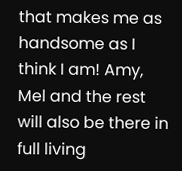that makes me as handsome as I think I am! Amy, Mel and the rest will also be there in full living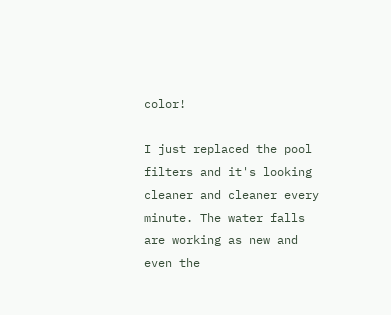color!

I just replaced the pool filters and it's looking cleaner and cleaner every minute. The water falls are working as new and even the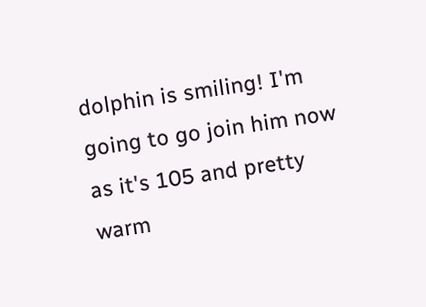dolphin is smiling! I'm going to go join him now as it's 105 and pretty warm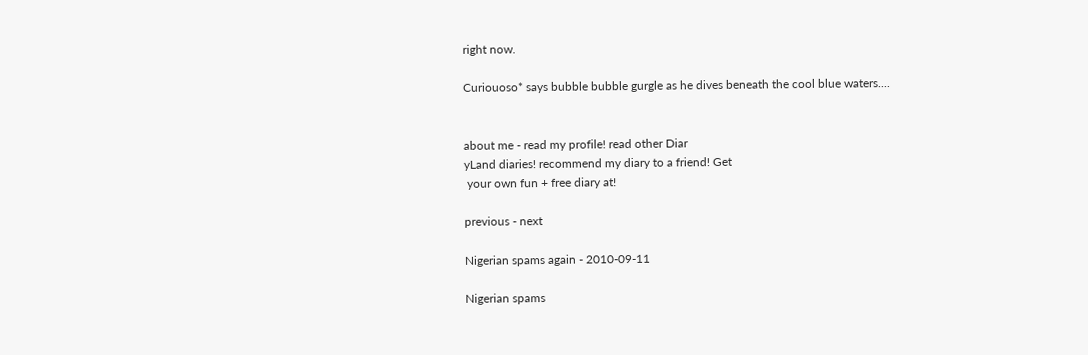right now.

Curiouoso* says bubble bubble gurgle as he dives beneath the cool blue waters....


about me - read my profile! read other Diar
yLand diaries! recommend my diary to a friend! Get
 your own fun + free diary at!

previous - next

Nigerian spams again - 2010-09-11

Nigerian spams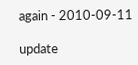again - 2010-09-11

update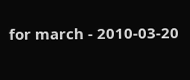for march - 2010-03-20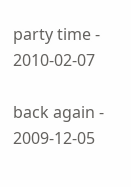party time - 2010-02-07

back again - 2009-12-05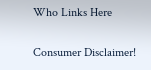Who Links Here

Consumer Disclaimer!